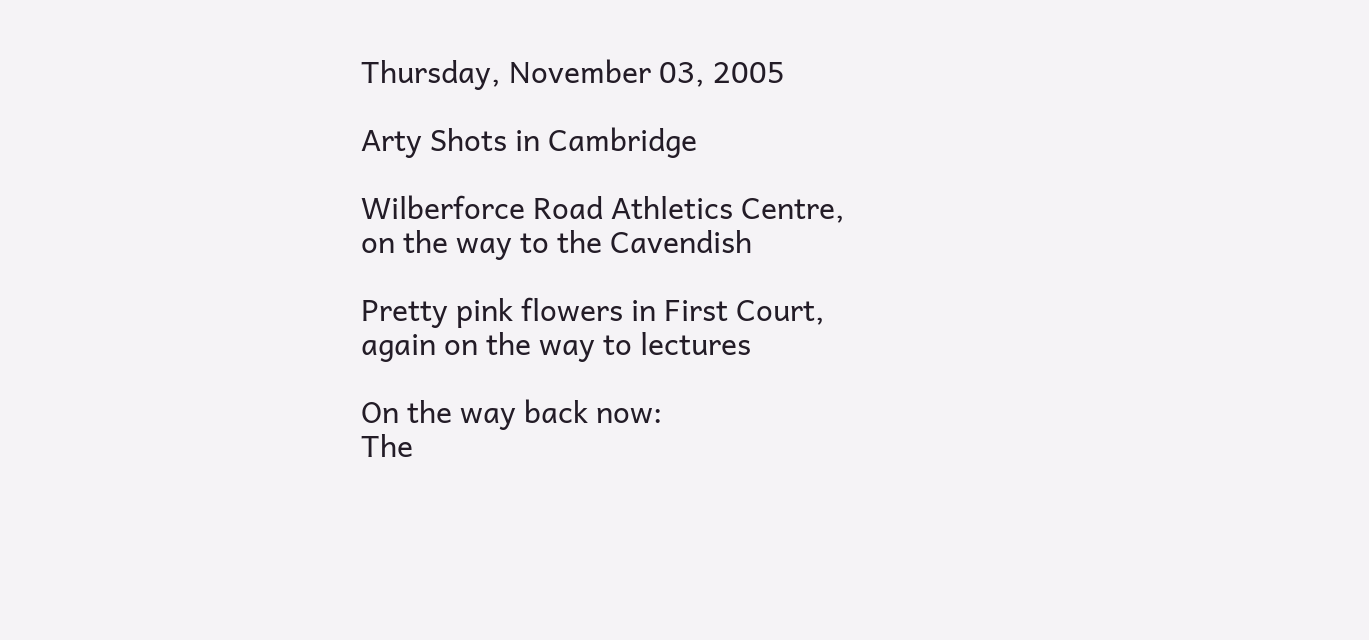Thursday, November 03, 2005

Arty Shots in Cambridge

Wilberforce Road Athletics Centre,
on the way to the Cavendish

Pretty pink flowers in First Court,
again on the way to lectures

On the way back now:
The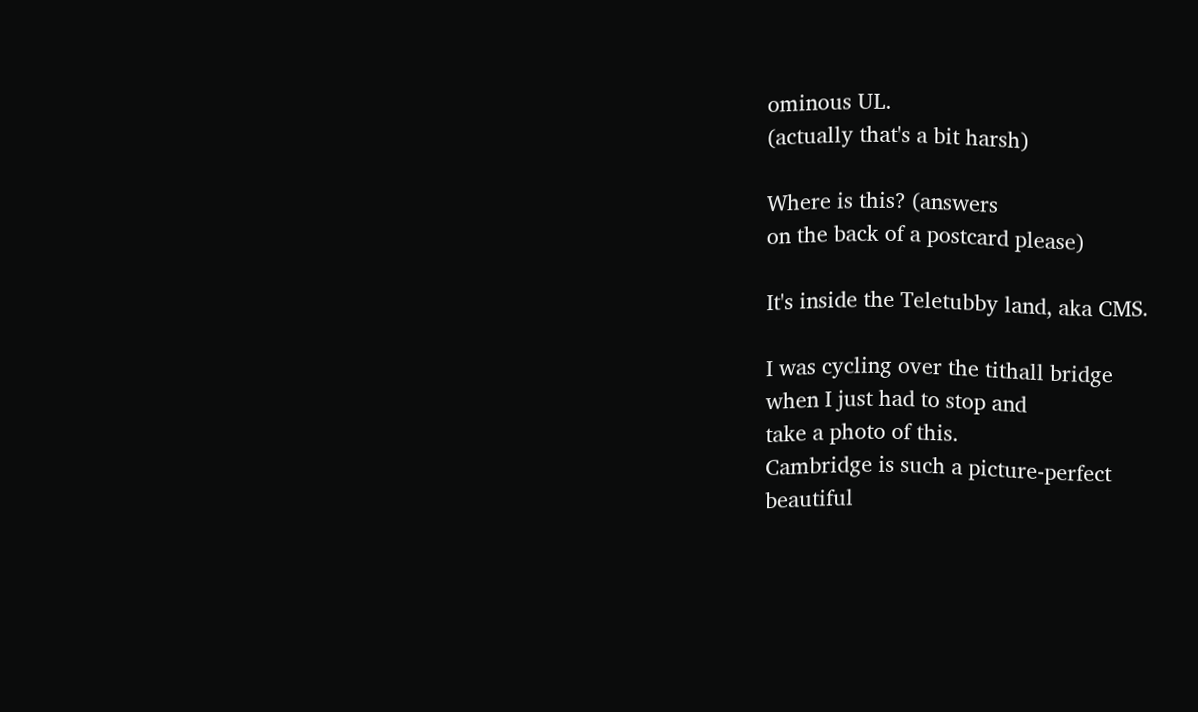ominous UL.
(actually that's a bit harsh)

Where is this? (answers
on the back of a postcard please)

It's inside the Teletubby land, aka CMS.

I was cycling over the tithall bridge
when I just had to stop and
take a photo of this.
Cambridge is such a picture-perfect
beautiful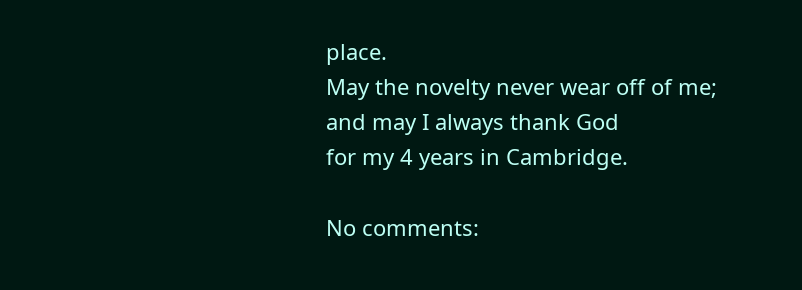place.
May the novelty never wear off of me;
and may I always thank God
for my 4 years in Cambridge.

No comments: